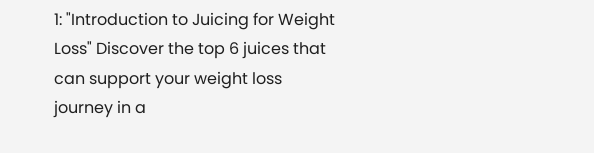1: "Introduction to Juicing for Weight Loss" Discover the top 6 juices that can support your weight loss journey in a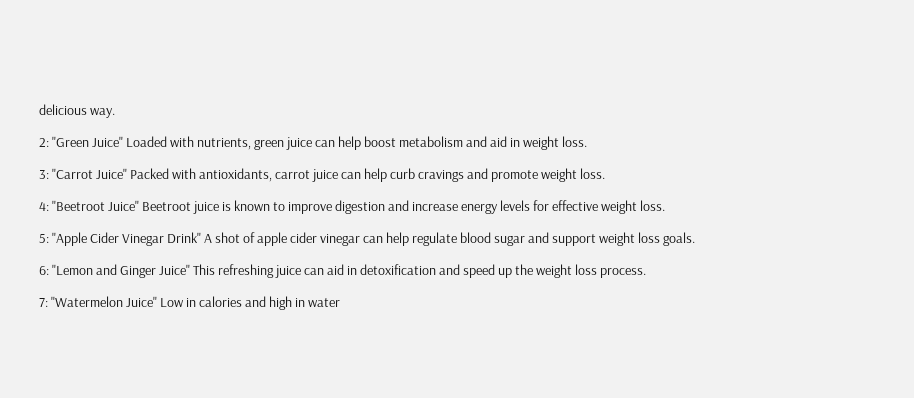delicious way.

2: "Green Juice" Loaded with nutrients, green juice can help boost metabolism and aid in weight loss.

3: "Carrot Juice" Packed with antioxidants, carrot juice can help curb cravings and promote weight loss.

4: "Beetroot Juice" Beetroot juice is known to improve digestion and increase energy levels for effective weight loss.

5: "Apple Cider Vinegar Drink" A shot of apple cider vinegar can help regulate blood sugar and support weight loss goals.

6: "Lemon and Ginger Juice" This refreshing juice can aid in detoxification and speed up the weight loss process.

7: "Watermelon Juice" Low in calories and high in water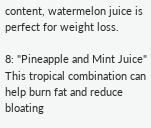content, watermelon juice is perfect for weight loss.

8: "Pineapple and Mint Juice" This tropical combination can help burn fat and reduce bloating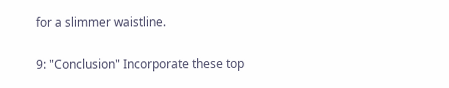for a slimmer waistline.

9: "Conclusion" Incorporate these top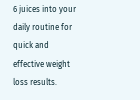6 juices into your daily routine for quick and effective weight loss results.